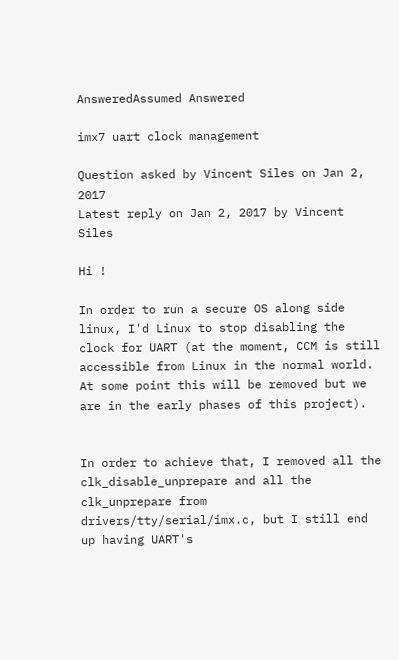AnsweredAssumed Answered

imx7 uart clock management

Question asked by Vincent Siles on Jan 2, 2017
Latest reply on Jan 2, 2017 by Vincent Siles

Hi !

In order to run a secure OS along side linux, I'd Linux to stop disabling the clock for UART (at the moment, CCM is still accessible from Linux in the normal world. At some point this will be removed but we are in the early phases of this project).


In order to achieve that, I removed all the clk_disable_unprepare and all the clk_unprepare from drivers/tty/serial/imx.c, but I still end up having UART's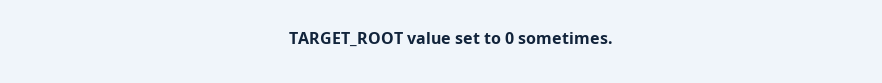TARGET_ROOT value set to 0 sometimes.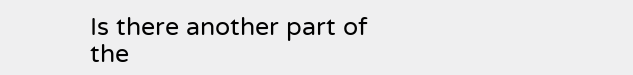Is there another part of the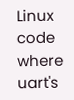Linux code where uart's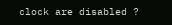clock are disabled ?